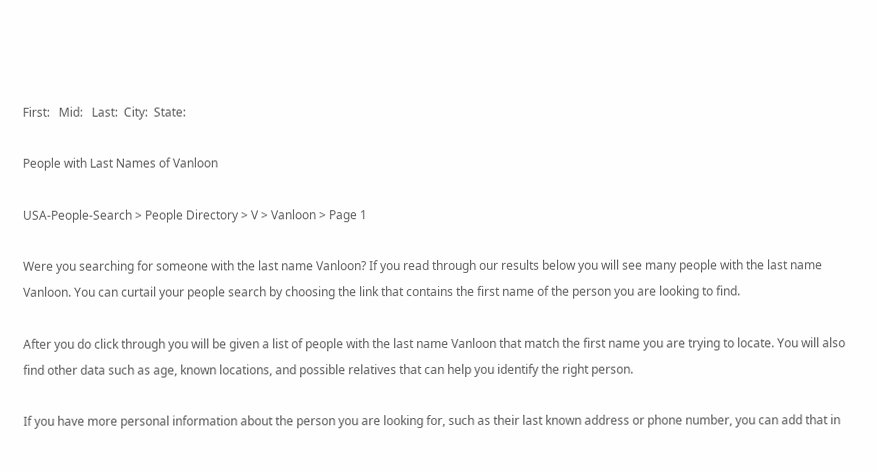First:   Mid:   Last:  City:  State:

People with Last Names of Vanloon

USA-People-Search > People Directory > V > Vanloon > Page 1

Were you searching for someone with the last name Vanloon? If you read through our results below you will see many people with the last name Vanloon. You can curtail your people search by choosing the link that contains the first name of the person you are looking to find.

After you do click through you will be given a list of people with the last name Vanloon that match the first name you are trying to locate. You will also find other data such as age, known locations, and possible relatives that can help you identify the right person.

If you have more personal information about the person you are looking for, such as their last known address or phone number, you can add that in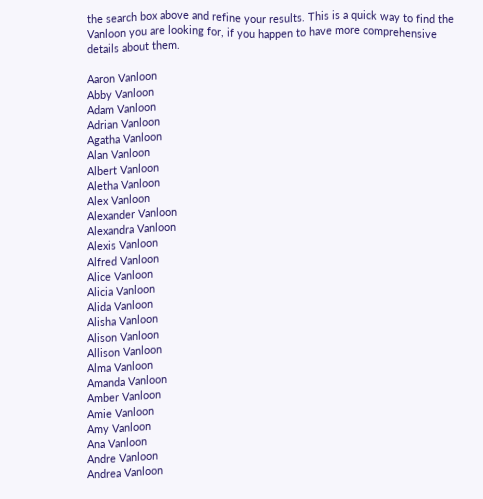the search box above and refine your results. This is a quick way to find the Vanloon you are looking for, if you happen to have more comprehensive details about them.

Aaron Vanloon
Abby Vanloon
Adam Vanloon
Adrian Vanloon
Agatha Vanloon
Alan Vanloon
Albert Vanloon
Aletha Vanloon
Alex Vanloon
Alexander Vanloon
Alexandra Vanloon
Alexis Vanloon
Alfred Vanloon
Alice Vanloon
Alicia Vanloon
Alida Vanloon
Alisha Vanloon
Alison Vanloon
Allison Vanloon
Alma Vanloon
Amanda Vanloon
Amber Vanloon
Amie Vanloon
Amy Vanloon
Ana Vanloon
Andre Vanloon
Andrea Vanloon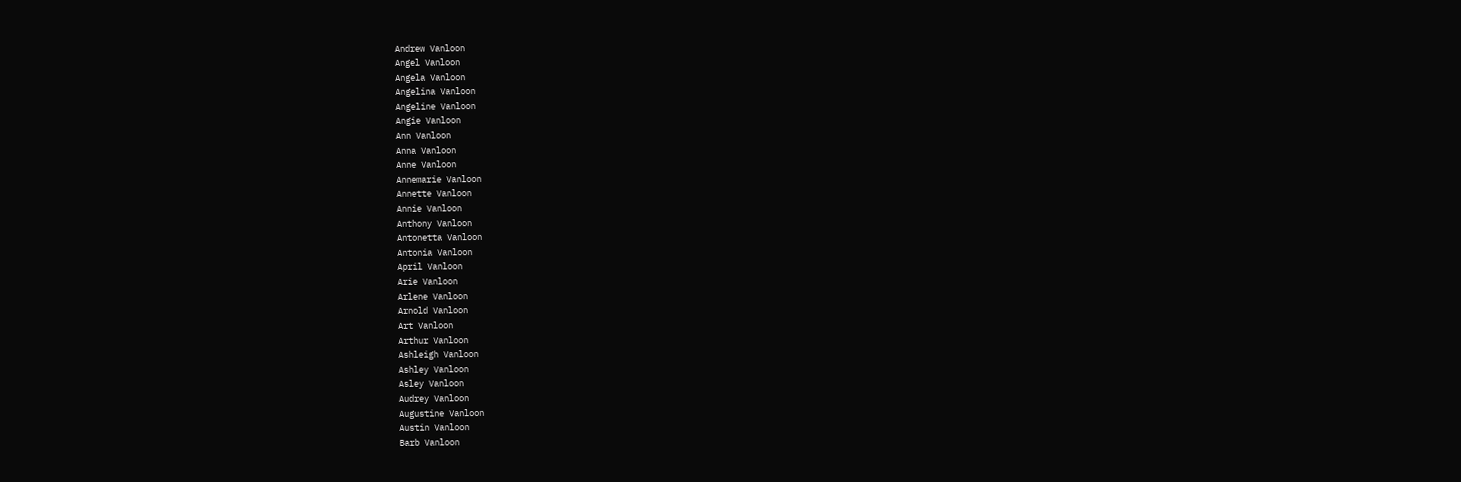Andrew Vanloon
Angel Vanloon
Angela Vanloon
Angelina Vanloon
Angeline Vanloon
Angie Vanloon
Ann Vanloon
Anna Vanloon
Anne Vanloon
Annemarie Vanloon
Annette Vanloon
Annie Vanloon
Anthony Vanloon
Antonetta Vanloon
Antonia Vanloon
April Vanloon
Arie Vanloon
Arlene Vanloon
Arnold Vanloon
Art Vanloon
Arthur Vanloon
Ashleigh Vanloon
Ashley Vanloon
Asley Vanloon
Audrey Vanloon
Augustine Vanloon
Austin Vanloon
Barb Vanloon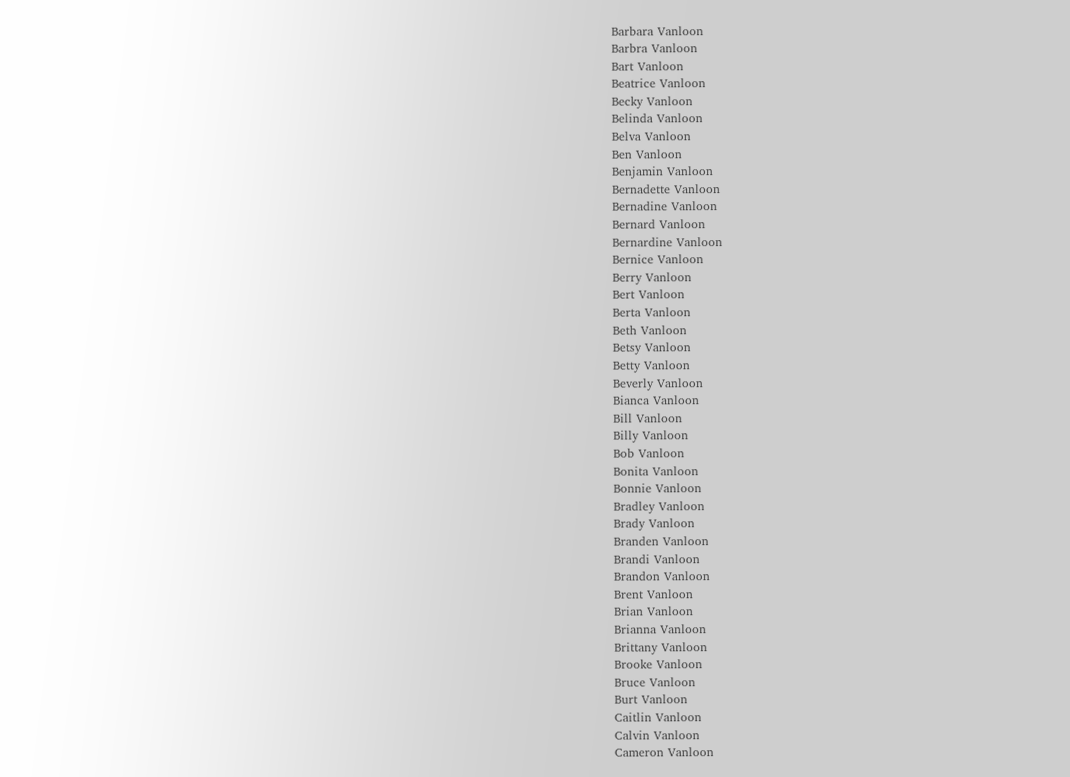Barbara Vanloon
Barbra Vanloon
Bart Vanloon
Beatrice Vanloon
Becky Vanloon
Belinda Vanloon
Belva Vanloon
Ben Vanloon
Benjamin Vanloon
Bernadette Vanloon
Bernadine Vanloon
Bernard Vanloon
Bernardine Vanloon
Bernice Vanloon
Berry Vanloon
Bert Vanloon
Berta Vanloon
Beth Vanloon
Betsy Vanloon
Betty Vanloon
Beverly Vanloon
Bianca Vanloon
Bill Vanloon
Billy Vanloon
Bob Vanloon
Bonita Vanloon
Bonnie Vanloon
Bradley Vanloon
Brady Vanloon
Branden Vanloon
Brandi Vanloon
Brandon Vanloon
Brent Vanloon
Brian Vanloon
Brianna Vanloon
Brittany Vanloon
Brooke Vanloon
Bruce Vanloon
Burt Vanloon
Caitlin Vanloon
Calvin Vanloon
Cameron Vanloon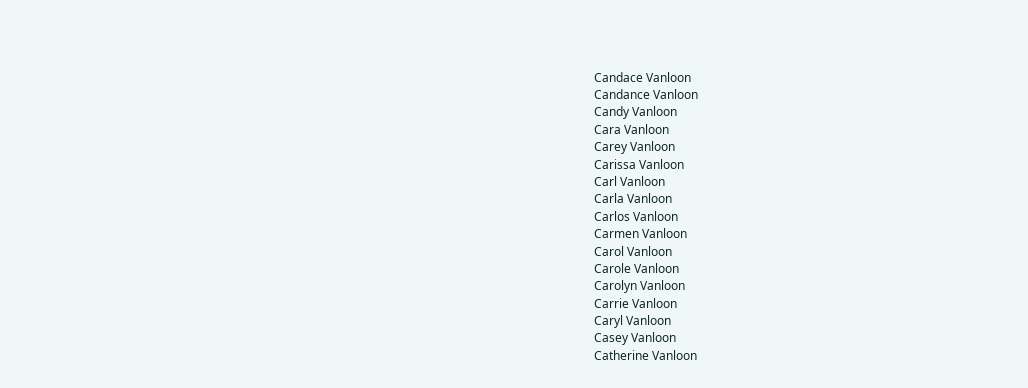Candace Vanloon
Candance Vanloon
Candy Vanloon
Cara Vanloon
Carey Vanloon
Carissa Vanloon
Carl Vanloon
Carla Vanloon
Carlos Vanloon
Carmen Vanloon
Carol Vanloon
Carole Vanloon
Carolyn Vanloon
Carrie Vanloon
Caryl Vanloon
Casey Vanloon
Catherine Vanloon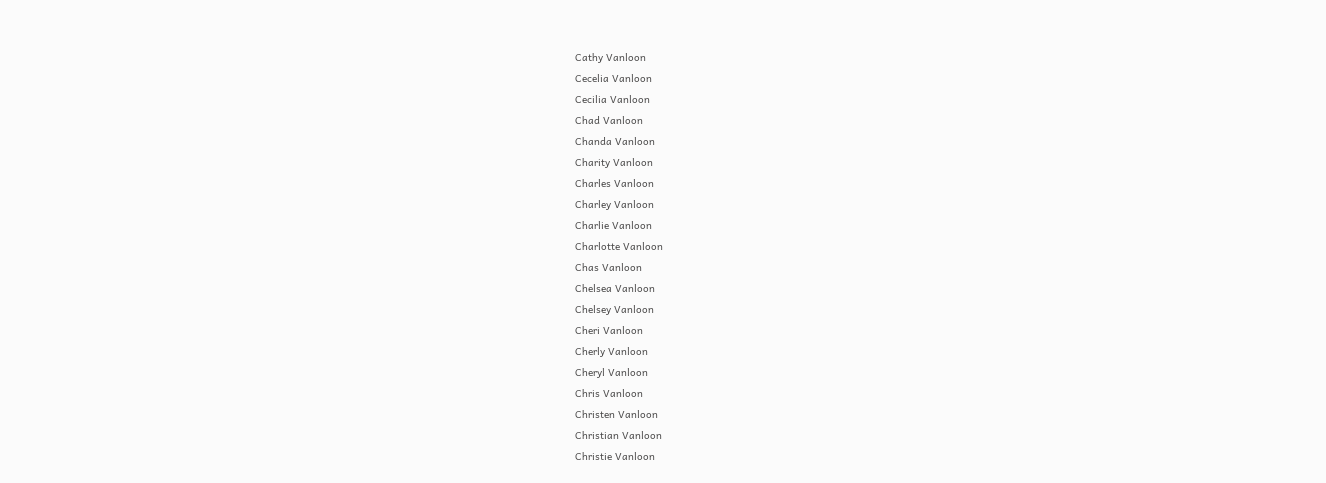Cathy Vanloon
Cecelia Vanloon
Cecilia Vanloon
Chad Vanloon
Chanda Vanloon
Charity Vanloon
Charles Vanloon
Charley Vanloon
Charlie Vanloon
Charlotte Vanloon
Chas Vanloon
Chelsea Vanloon
Chelsey Vanloon
Cheri Vanloon
Cherly Vanloon
Cheryl Vanloon
Chris Vanloon
Christen Vanloon
Christian Vanloon
Christie Vanloon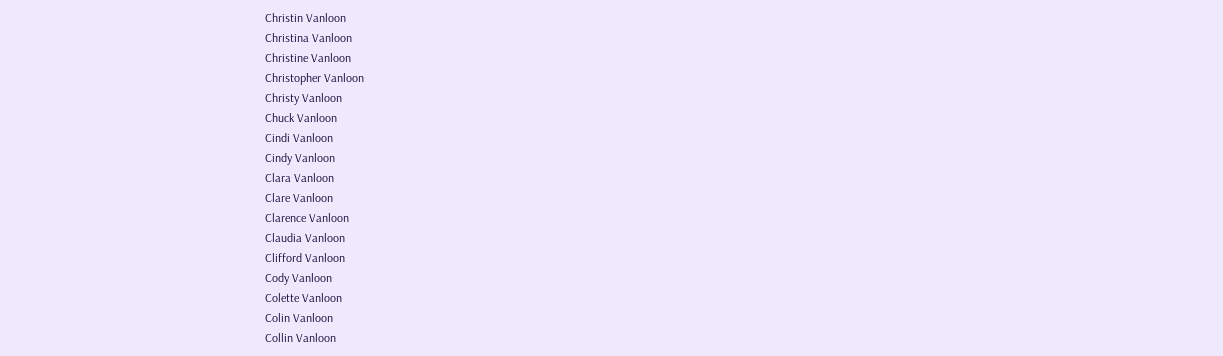Christin Vanloon
Christina Vanloon
Christine Vanloon
Christopher Vanloon
Christy Vanloon
Chuck Vanloon
Cindi Vanloon
Cindy Vanloon
Clara Vanloon
Clare Vanloon
Clarence Vanloon
Claudia Vanloon
Clifford Vanloon
Cody Vanloon
Colette Vanloon
Colin Vanloon
Collin Vanloon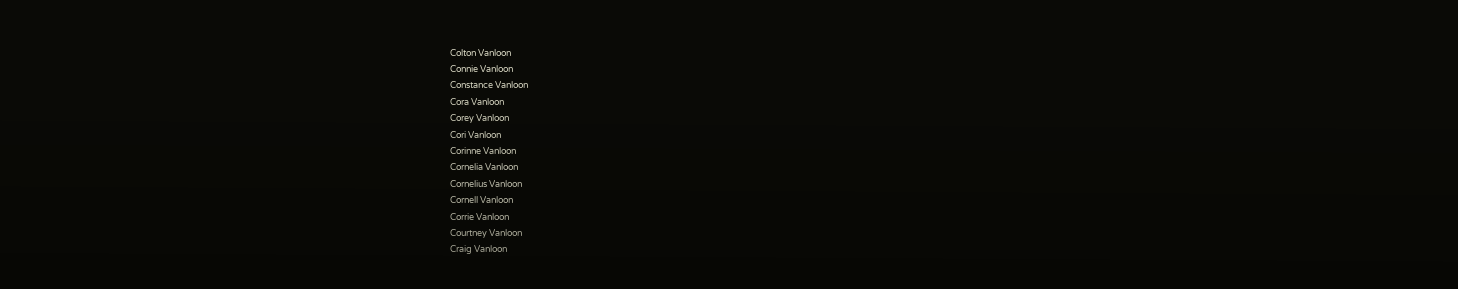Colton Vanloon
Connie Vanloon
Constance Vanloon
Cora Vanloon
Corey Vanloon
Cori Vanloon
Corinne Vanloon
Cornelia Vanloon
Cornelius Vanloon
Cornell Vanloon
Corrie Vanloon
Courtney Vanloon
Craig Vanloon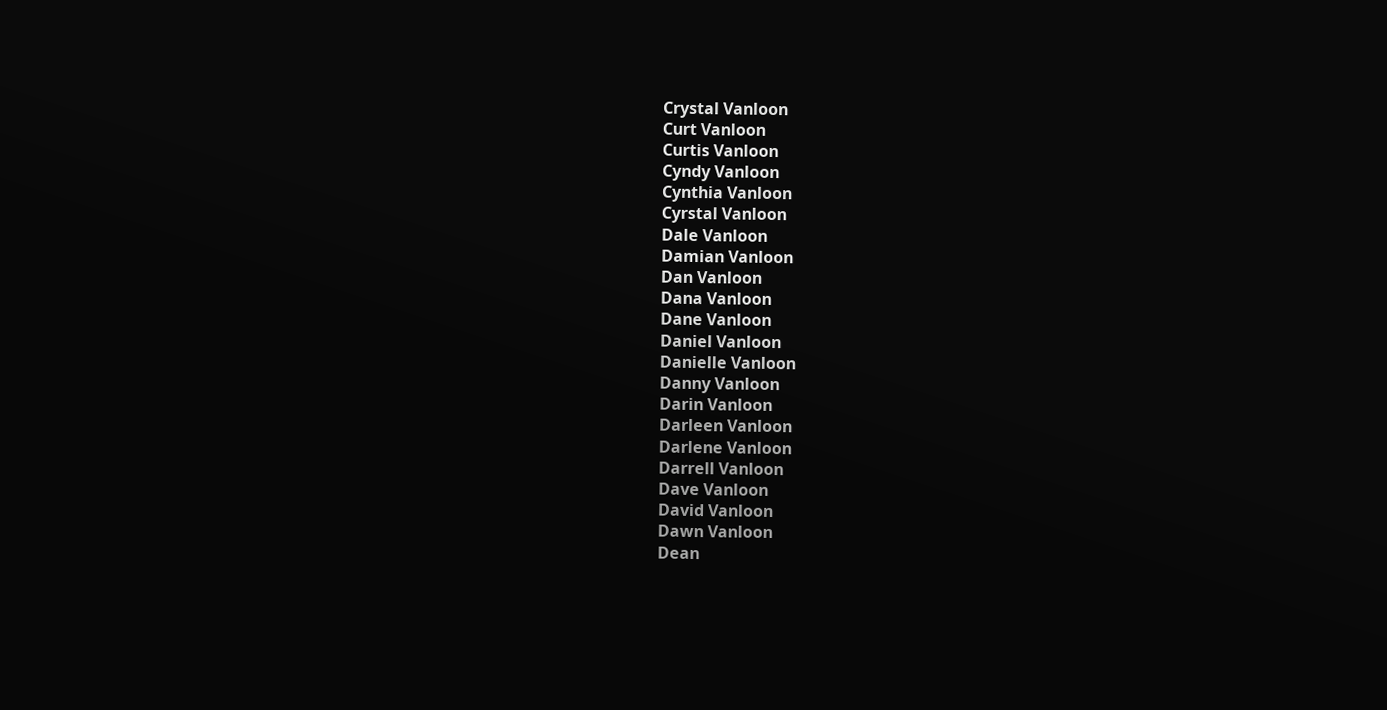Crystal Vanloon
Curt Vanloon
Curtis Vanloon
Cyndy Vanloon
Cynthia Vanloon
Cyrstal Vanloon
Dale Vanloon
Damian Vanloon
Dan Vanloon
Dana Vanloon
Dane Vanloon
Daniel Vanloon
Danielle Vanloon
Danny Vanloon
Darin Vanloon
Darleen Vanloon
Darlene Vanloon
Darrell Vanloon
Dave Vanloon
David Vanloon
Dawn Vanloon
Dean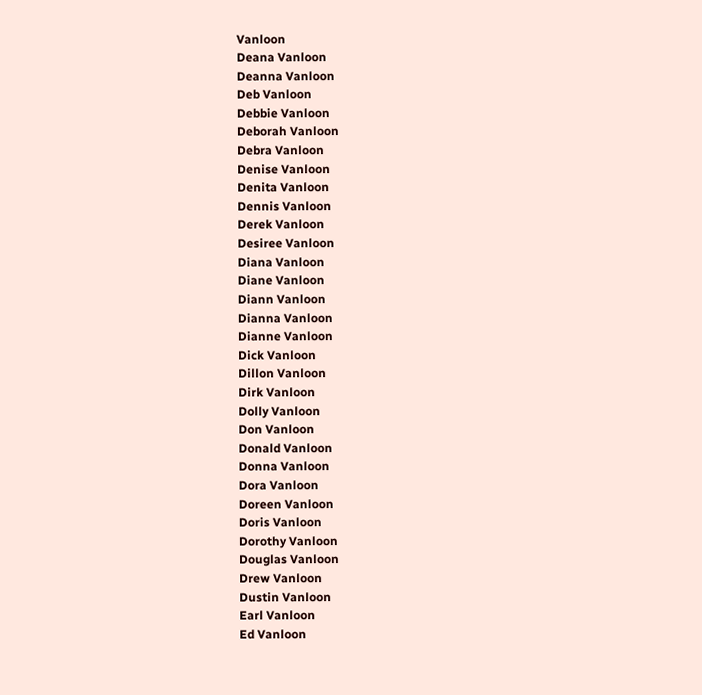Vanloon
Deana Vanloon
Deanna Vanloon
Deb Vanloon
Debbie Vanloon
Deborah Vanloon
Debra Vanloon
Denise Vanloon
Denita Vanloon
Dennis Vanloon
Derek Vanloon
Desiree Vanloon
Diana Vanloon
Diane Vanloon
Diann Vanloon
Dianna Vanloon
Dianne Vanloon
Dick Vanloon
Dillon Vanloon
Dirk Vanloon
Dolly Vanloon
Don Vanloon
Donald Vanloon
Donna Vanloon
Dora Vanloon
Doreen Vanloon
Doris Vanloon
Dorothy Vanloon
Douglas Vanloon
Drew Vanloon
Dustin Vanloon
Earl Vanloon
Ed Vanloon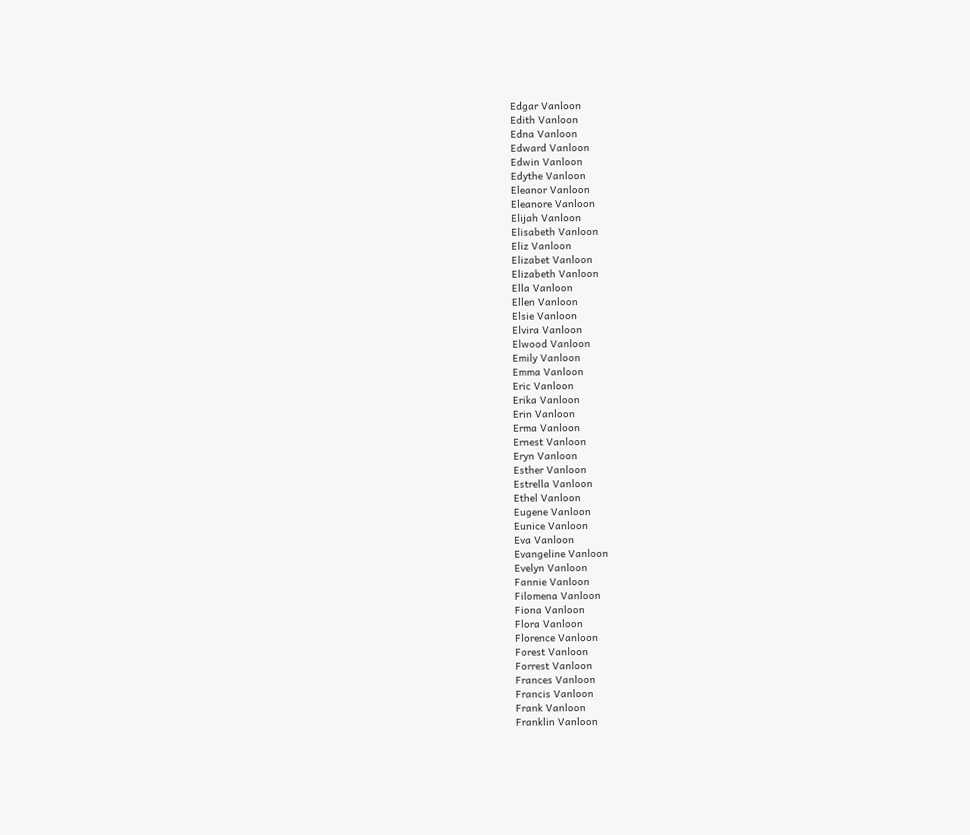Edgar Vanloon
Edith Vanloon
Edna Vanloon
Edward Vanloon
Edwin Vanloon
Edythe Vanloon
Eleanor Vanloon
Eleanore Vanloon
Elijah Vanloon
Elisabeth Vanloon
Eliz Vanloon
Elizabet Vanloon
Elizabeth Vanloon
Ella Vanloon
Ellen Vanloon
Elsie Vanloon
Elvira Vanloon
Elwood Vanloon
Emily Vanloon
Emma Vanloon
Eric Vanloon
Erika Vanloon
Erin Vanloon
Erma Vanloon
Ernest Vanloon
Eryn Vanloon
Esther Vanloon
Estrella Vanloon
Ethel Vanloon
Eugene Vanloon
Eunice Vanloon
Eva Vanloon
Evangeline Vanloon
Evelyn Vanloon
Fannie Vanloon
Filomena Vanloon
Fiona Vanloon
Flora Vanloon
Florence Vanloon
Forest Vanloon
Forrest Vanloon
Frances Vanloon
Francis Vanloon
Frank Vanloon
Franklin Vanloon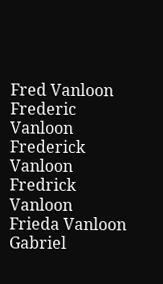Fred Vanloon
Frederic Vanloon
Frederick Vanloon
Fredrick Vanloon
Frieda Vanloon
Gabriel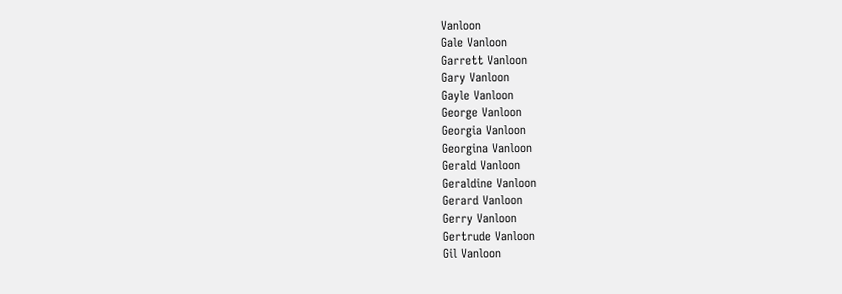Vanloon
Gale Vanloon
Garrett Vanloon
Gary Vanloon
Gayle Vanloon
George Vanloon
Georgia Vanloon
Georgina Vanloon
Gerald Vanloon
Geraldine Vanloon
Gerard Vanloon
Gerry Vanloon
Gertrude Vanloon
Gil Vanloon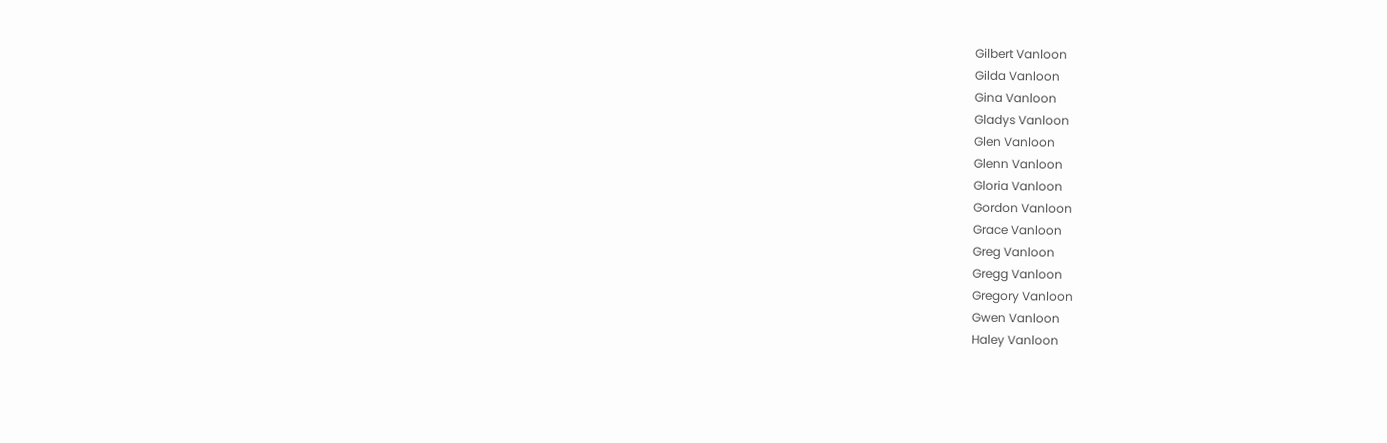Gilbert Vanloon
Gilda Vanloon
Gina Vanloon
Gladys Vanloon
Glen Vanloon
Glenn Vanloon
Gloria Vanloon
Gordon Vanloon
Grace Vanloon
Greg Vanloon
Gregg Vanloon
Gregory Vanloon
Gwen Vanloon
Haley Vanloon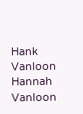Hank Vanloon
Hannah Vanloon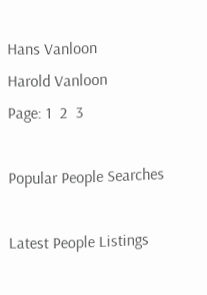Hans Vanloon
Harold Vanloon
Page: 1  2  3

Popular People Searches

Latest People Listings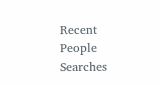Recent People Searches